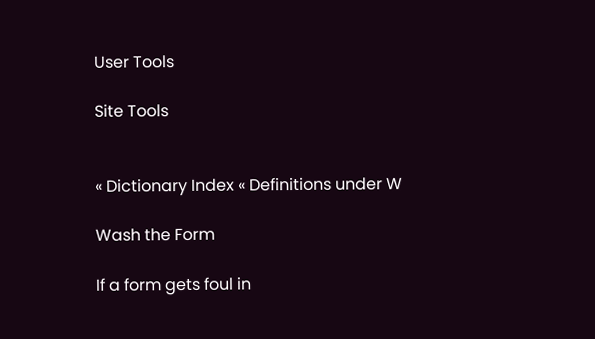User Tools

Site Tools


« Dictionary Index « Definitions under W

Wash the Form

If a form gets foul in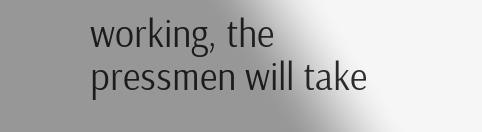working, the pressmen will take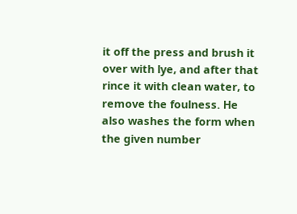it off the press and brush it over with lye, and after that rince it with clean water, to remove the foulness. He also washes the form when the given number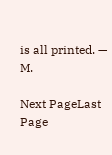is all printed. — M.

Next PageLast Page